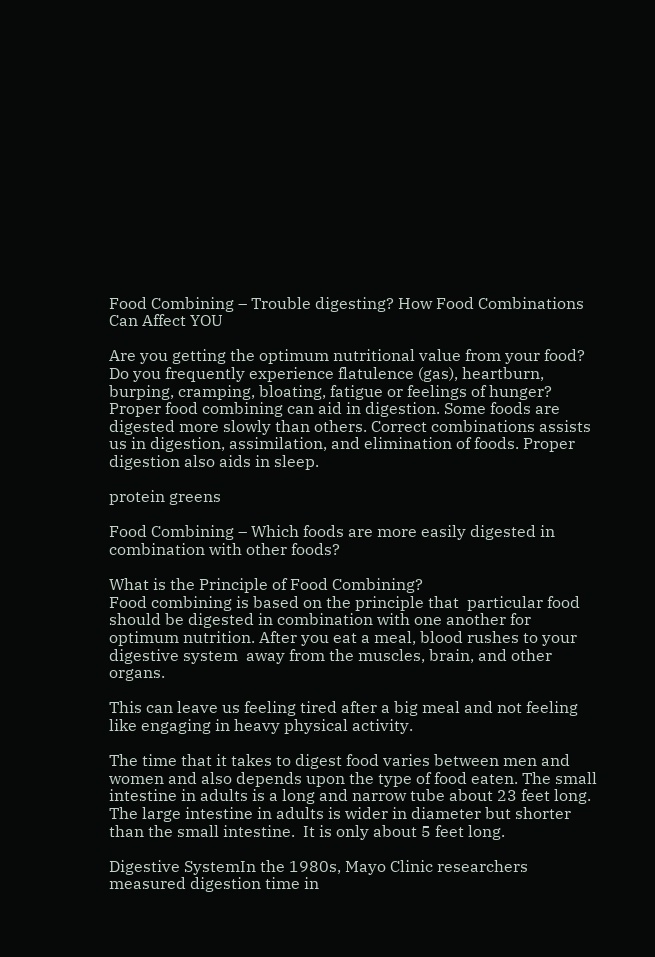Food Combining – Trouble digesting? How Food Combinations Can Affect YOU

Are you getting the optimum nutritional value from your food?  Do you frequently experience flatulence (gas), heartburn, burping, cramping, bloating, fatigue or feelings of hunger?  Proper food combining can aid in digestion. Some foods are digested more slowly than others. Correct combinations assists us in digestion, assimilation, and elimination of foods. Proper digestion also aids in sleep.

protein greens

Food Combining – Which foods are more easily digested in combination with other foods?

What is the Principle of Food Combining?
Food combining is based on the principle that  particular food should be digested in combination with one another for optimum nutrition. After you eat a meal, blood rushes to your digestive system  away from the muscles, brain, and other organs.

This can leave us feeling tired after a big meal and not feeling like engaging in heavy physical activity.

The time that it takes to digest food varies between men and women and also depends upon the type of food eaten. The small intestine in adults is a long and narrow tube about 23 feet long. The large intestine in adults is wider in diameter but shorter than the small intestine.  It is only about 5 feet long.

Digestive SystemIn the 1980s, Mayo Clinic researchers measured digestion time in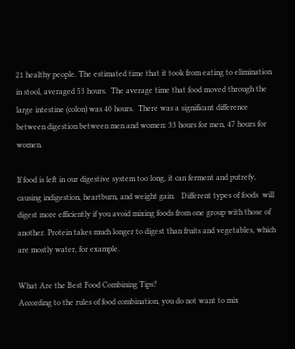21 healthy people. The estimated time that it took from eating to elimination in stool, averaged 53 hours.  The average time that food moved through the large intestine (colon) was 40 hours.  There was a significant difference between digestion between men and women: 33 hours for men, 47 hours for women.

If food is left in our digestive system too long, it can ferment and putrefy, causing indigestion, heartburn, and weight gain.   Different types of foods  will digest more efficiently if you avoid mixing foods from one group with those of another. Protein takes much longer to digest than fruits and vegetables, which are mostly water, for example.

What Are the Best Food Combining Tips?
According to the rules of food combination, you do not want to mix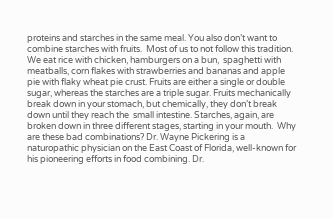proteins and starches in the same meal. You also don’t want to combine starches with fruits.  Most of us to not follow this tradition. We eat rice with chicken, hamburgers on a bun,  spaghetti with meatballs, corn flakes with strawberries and bananas and apple pie with flaky wheat pie crust. Fruits are either a single or double sugar, whereas the starches are a triple sugar. Fruits mechanically break down in your stomach, but chemically, they don’t break down until they reach the  small intestine. Starches, again, are broken down in three different stages, starting in your mouth.  Why are these bad combinations? Dr. Wayne Pickering is a naturopathic physician on the East Coast of Florida, well-known for his pioneering efforts in food combining. Dr.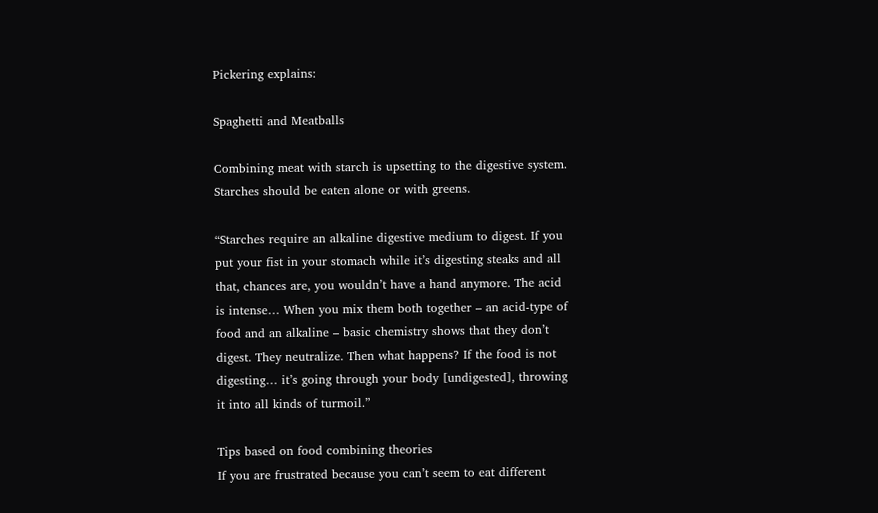Pickering explains:

Spaghetti and Meatballs

Combining meat with starch is upsetting to the digestive system. Starches should be eaten alone or with greens.

“Starches require an alkaline digestive medium to digest. If you put your fist in your stomach while it’s digesting steaks and all that, chances are, you wouldn’t have a hand anymore. The acid is intense… When you mix them both together – an acid-type of food and an alkaline – basic chemistry shows that they don’t digest. They neutralize. Then what happens? If the food is not digesting… it’s going through your body [undigested], throwing it into all kinds of turmoil.”

Tips based on food combining theories
If you are frustrated because you can’t seem to eat different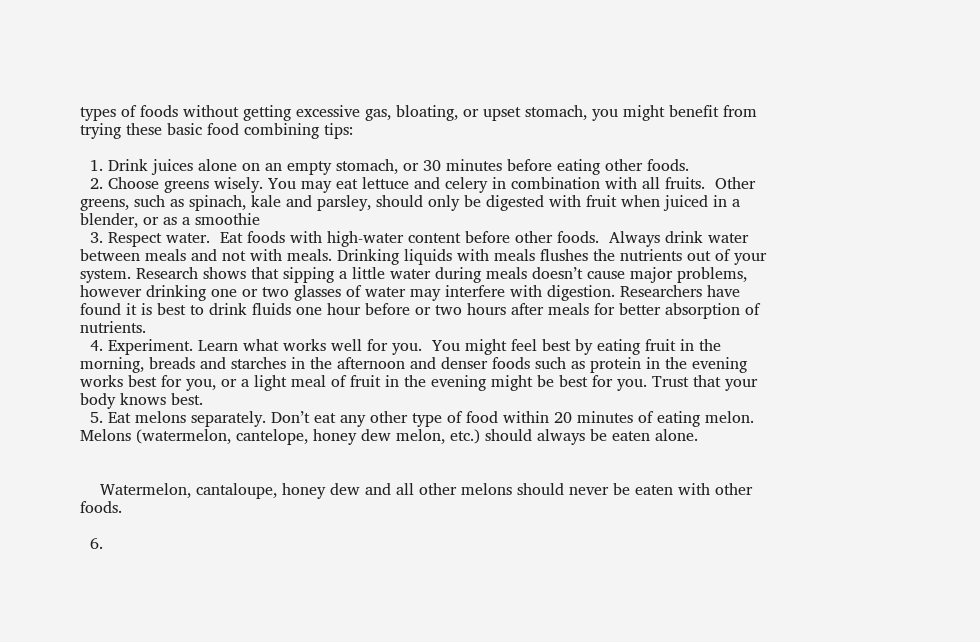types of foods without getting excessive gas, bloating, or upset stomach, you might benefit from trying these basic food combining tips:

  1. Drink juices alone on an empty stomach, or 30 minutes before eating other foods.
  2. Choose greens wisely. You may eat lettuce and celery in combination with all fruits.  Other greens, such as spinach, kale and parsley, should only be digested with fruit when juiced in a blender, or as a smoothie
  3. Respect water.  Eat foods with high-water content before other foods.  Always drink water between meals and not with meals. Drinking liquids with meals flushes the nutrients out of your system. Research shows that sipping a little water during meals doesn’t cause major problems, however drinking one or two glasses of water may interfere with digestion. Researchers have found it is best to drink fluids one hour before or two hours after meals for better absorption of nutrients.
  4. Experiment. Learn what works well for you.  You might feel best by eating fruit in the morning, breads and starches in the afternoon and denser foods such as protein in the evening works best for you, or a light meal of fruit in the evening might be best for you. Trust that your body knows best.
  5. Eat melons separately. Don’t eat any other type of food within 20 minutes of eating melon.  Melons (watermelon, cantelope, honey dew melon, etc.) should always be eaten alone.


    Watermelon, cantaloupe, honey dew and all other melons should never be eaten with other foods.

  6.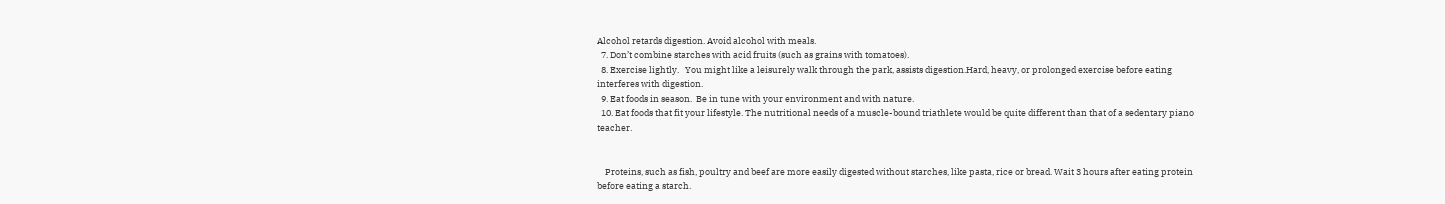Alcohol retards digestion. Avoid alcohol with meals.
  7. Don’t combine starches with acid fruits (such as grains with tomatoes).
  8. Exercise lightly.   You might like a leisurely walk through the park, assists digestion.Hard, heavy, or prolonged exercise before eating interferes with digestion.
  9. Eat foods in season.  Be in tune with your environment and with nature.
  10. Eat foods that fit your lifestyle. The nutritional needs of a muscle-bound triathlete would be quite different than that of a sedentary piano teacher.


    Proteins, such as fish, poultry and beef are more easily digested without starches, like pasta, rice or bread. Wait 3 hours after eating protein before eating a starch.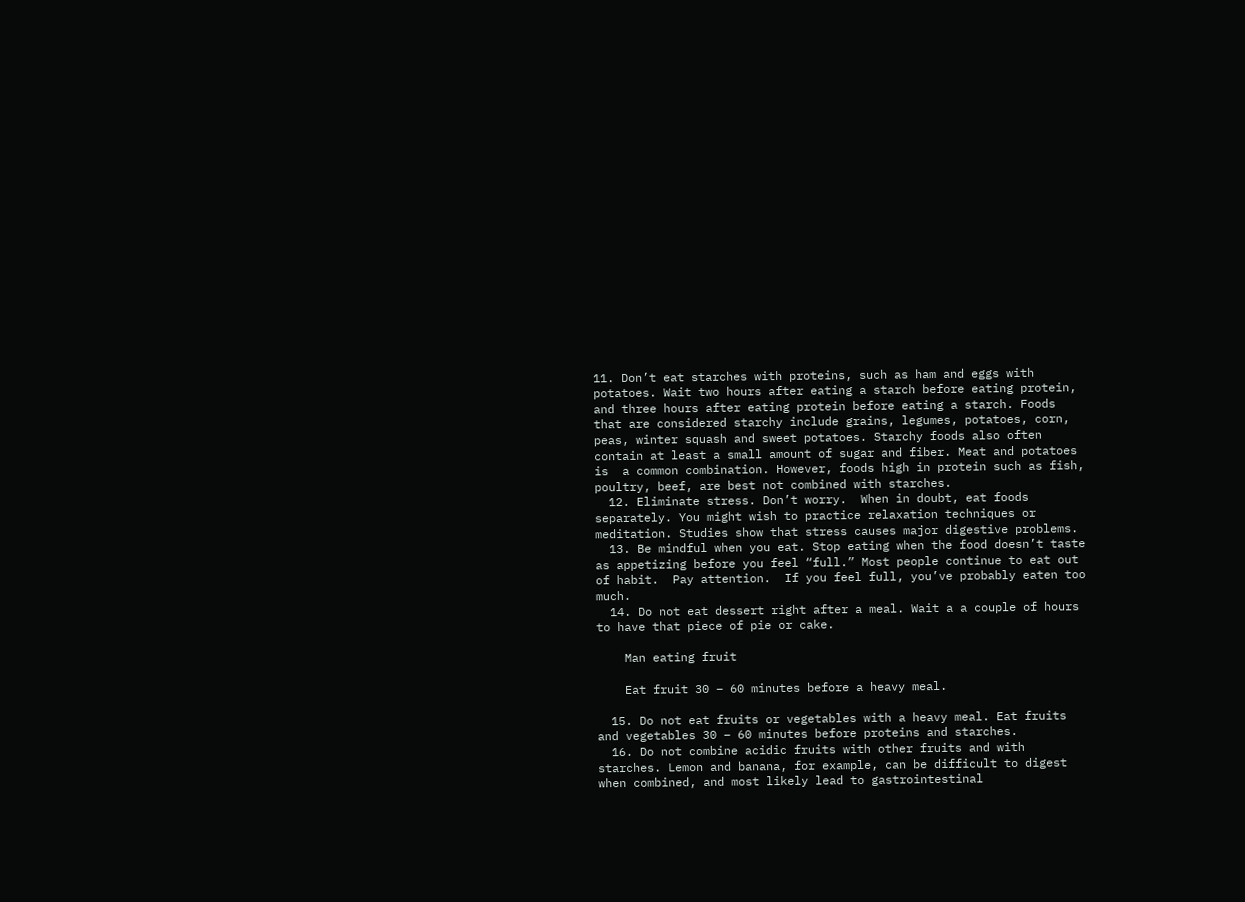11. Don’t eat starches with proteins, such as ham and eggs with potatoes. Wait two hours after eating a starch before eating protein, and three hours after eating protein before eating a starch. Foods that are considered starchy include grains, legumes, potatoes, corn, peas, winter squash and sweet potatoes. Starchy foods also often contain at least a small amount of sugar and fiber. Meat and potatoes is  a common combination. However, foods high in protein such as fish, poultry, beef, are best not combined with starches.
  12. Eliminate stress. Don’t worry.  When in doubt, eat foods separately. You might wish to practice relaxation techniques or meditation. Studies show that stress causes major digestive problems.
  13. Be mindful when you eat. Stop eating when the food doesn’t taste as appetizing before you feel “full.” Most people continue to eat out of habit.  Pay attention.  If you feel full, you’ve probably eaten too much.
  14. Do not eat dessert right after a meal. Wait a a couple of hours to have that piece of pie or cake.

    Man eating fruit

    Eat fruit 30 – 60 minutes before a heavy meal.

  15. Do not eat fruits or vegetables with a heavy meal. Eat fruits and vegetables 30 – 60 minutes before proteins and starches.
  16. Do not combine acidic fruits with other fruits and with starches. Lemon and banana, for example, can be difficult to digest when combined, and most likely lead to gastrointestinal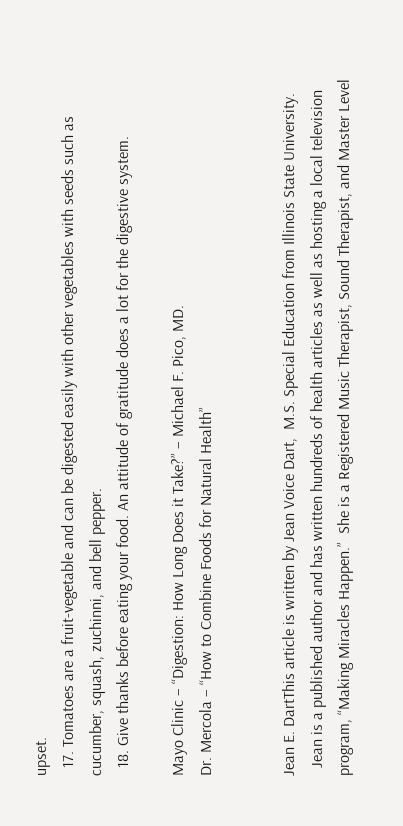upset.
  17. Tomatoes are a fruit-vegetable and can be digested easily with other vegetables with seeds such as cucumber, squash, zuchinni, and bell pepper.
  18. Give thanks before eating your food. An attitude of gratitude does a lot for the digestive system.

Mayo Clinic – “Digestion: How Long Does it Take?” – Michael F. Pico, MD.
Dr. Mercola – “How to Combine Foods for Natural Health”


Jean E. DartThis article is written by Jean Voice Dart,  M.S. Special Education from Illinois State University.
  Jean is a published author and has written hundreds of health articles as well as hosting a local television program, “Making Miracles Happen.”  She is a Registered Music Therapist, Sound Therapist, and Master Level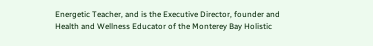Energetic Teacher, and is the Executive Director, founder and Health and Wellness Educator of the Monterey Bay Holistic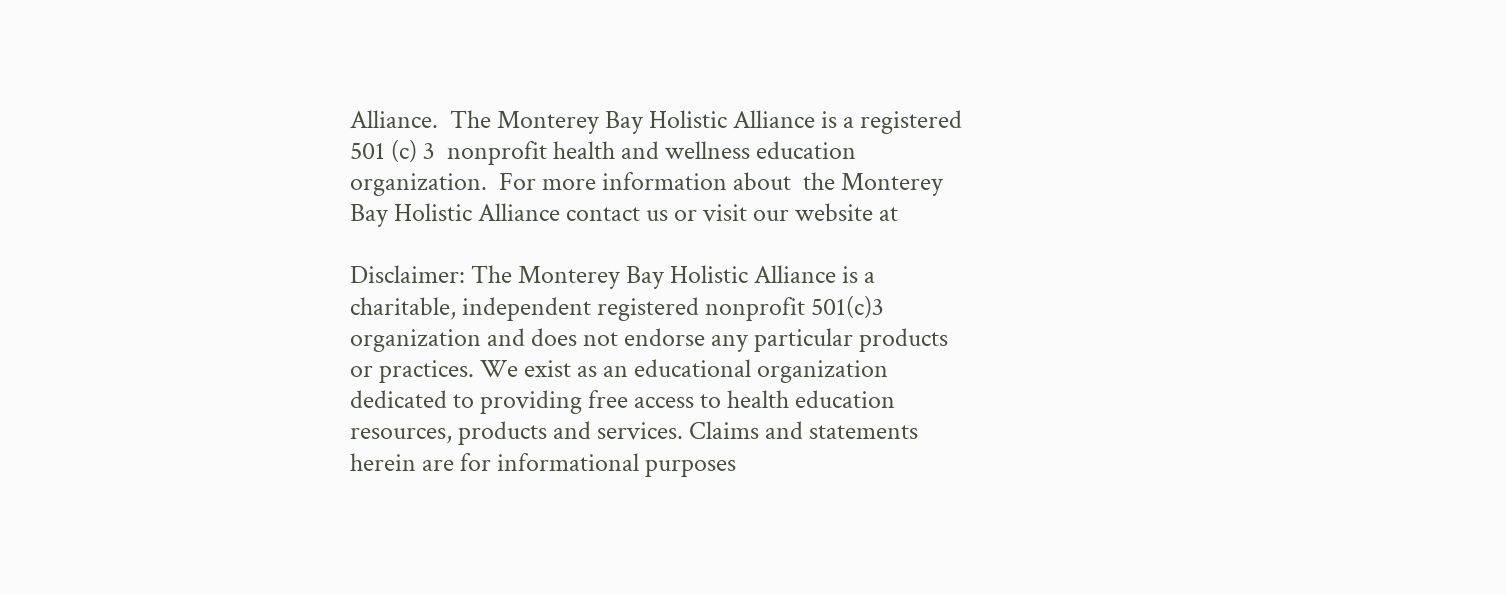Alliance.  The Monterey Bay Holistic Alliance is a registered 501 (c) 3  nonprofit health and wellness education organization.  For more information about  the Monterey Bay Holistic Alliance contact us or visit our website at

Disclaimer: The Monterey Bay Holistic Alliance is a charitable, independent registered nonprofit 501(c)3 organization and does not endorse any particular products or practices. We exist as an educational organization dedicated to providing free access to health education resources, products and services. Claims and statements herein are for informational purposes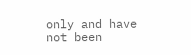only and have not been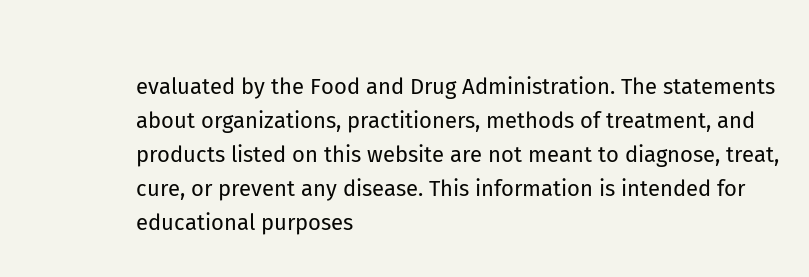evaluated by the Food and Drug Administration. The statements about organizations, practitioners, methods of treatment, and products listed on this website are not meant to diagnose, treat, cure, or prevent any disease. This information is intended for educational purposes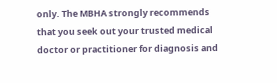only. The MBHA strongly recommends that you seek out your trusted medical doctor or practitioner for diagnosis and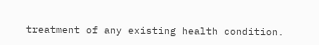treatment of any existing health condition.